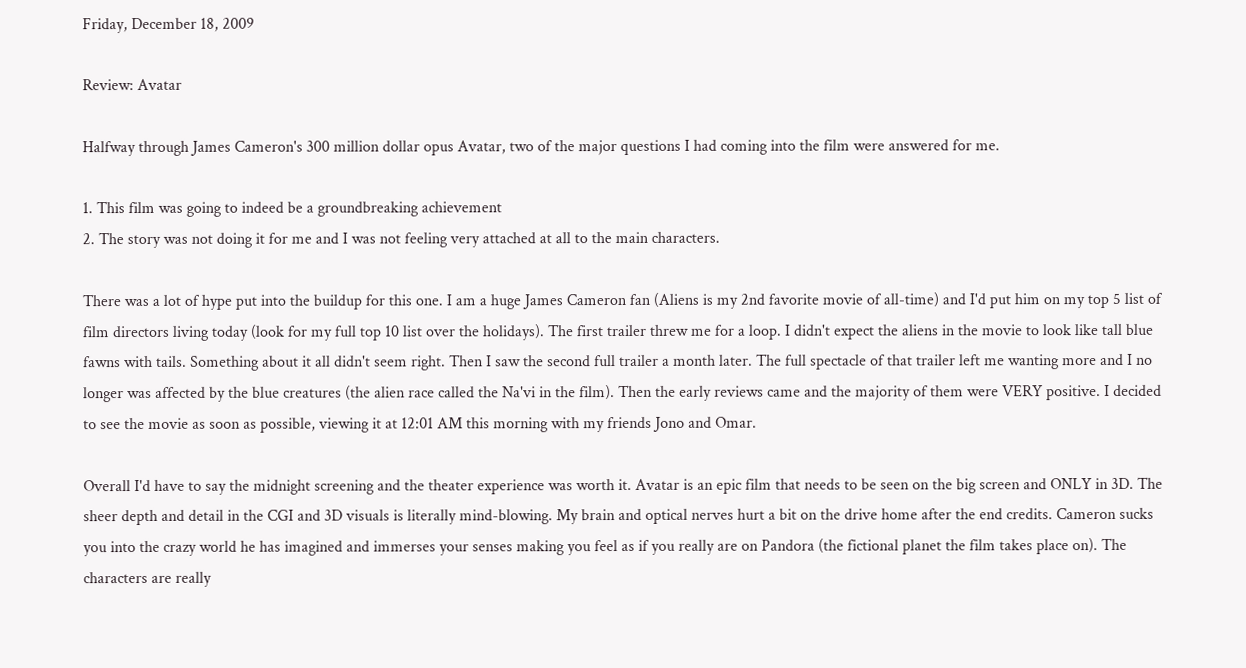Friday, December 18, 2009

Review: Avatar

Halfway through James Cameron's 300 million dollar opus Avatar, two of the major questions I had coming into the film were answered for me.

1. This film was going to indeed be a groundbreaking achievement
2. The story was not doing it for me and I was not feeling very attached at all to the main characters.

There was a lot of hype put into the buildup for this one. I am a huge James Cameron fan (Aliens is my 2nd favorite movie of all-time) and I'd put him on my top 5 list of film directors living today (look for my full top 10 list over the holidays). The first trailer threw me for a loop. I didn't expect the aliens in the movie to look like tall blue fawns with tails. Something about it all didn't seem right. Then I saw the second full trailer a month later. The full spectacle of that trailer left me wanting more and I no longer was affected by the blue creatures (the alien race called the Na'vi in the film). Then the early reviews came and the majority of them were VERY positive. I decided to see the movie as soon as possible, viewing it at 12:01 AM this morning with my friends Jono and Omar.

Overall I'd have to say the midnight screening and the theater experience was worth it. Avatar is an epic film that needs to be seen on the big screen and ONLY in 3D. The sheer depth and detail in the CGI and 3D visuals is literally mind-blowing. My brain and optical nerves hurt a bit on the drive home after the end credits. Cameron sucks you into the crazy world he has imagined and immerses your senses making you feel as if you really are on Pandora (the fictional planet the film takes place on). The characters are really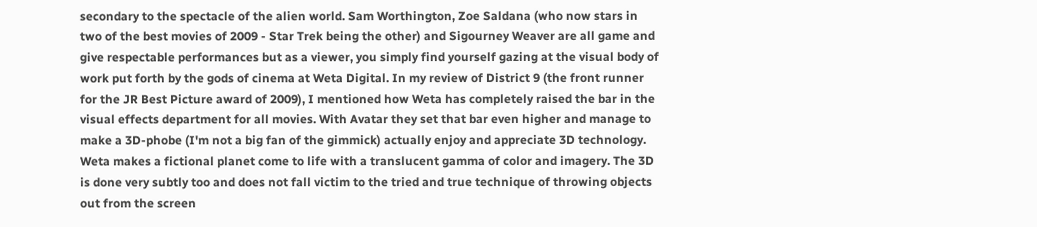secondary to the spectacle of the alien world. Sam Worthington, Zoe Saldana (who now stars in two of the best movies of 2009 - Star Trek being the other) and Sigourney Weaver are all game and give respectable performances but as a viewer, you simply find yourself gazing at the visual body of work put forth by the gods of cinema at Weta Digital. In my review of District 9 (the front runner for the JR Best Picture award of 2009), I mentioned how Weta has completely raised the bar in the visual effects department for all movies. With Avatar they set that bar even higher and manage to make a 3D-phobe (I'm not a big fan of the gimmick) actually enjoy and appreciate 3D technology. Weta makes a fictional planet come to life with a translucent gamma of color and imagery. The 3D is done very subtly too and does not fall victim to the tried and true technique of throwing objects out from the screen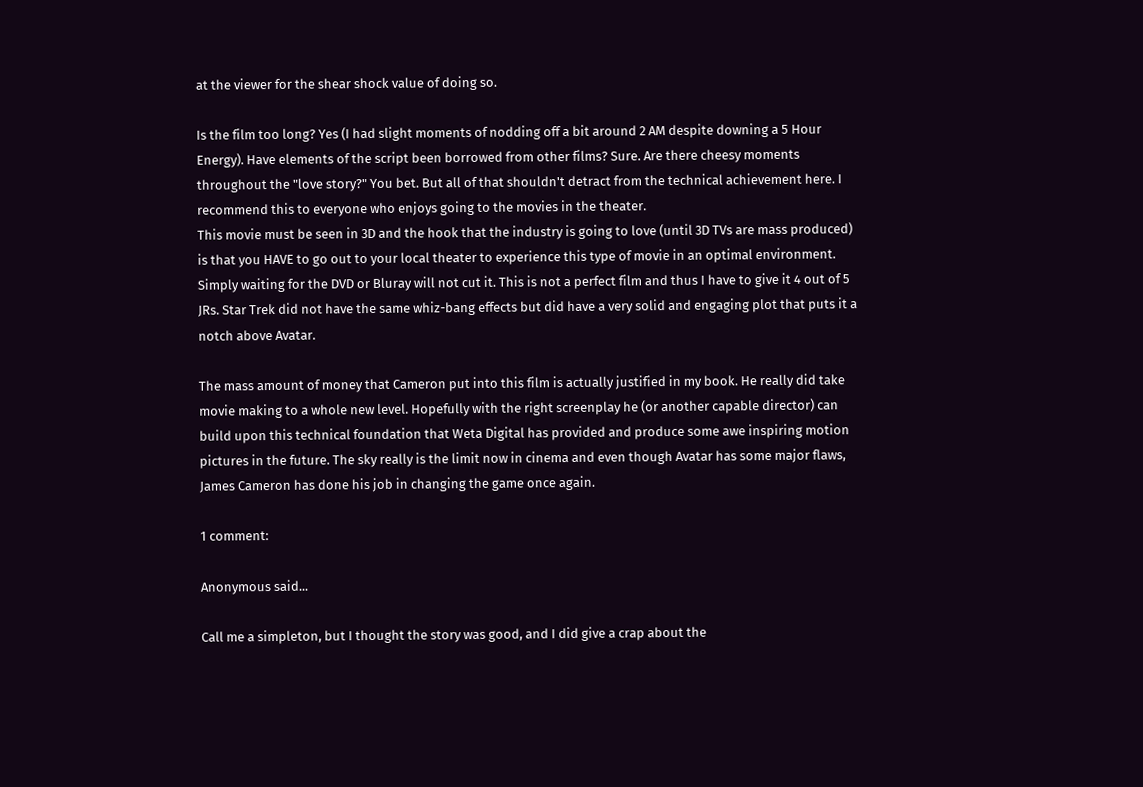at the viewer for the shear shock value of doing so.

Is the film too long? Yes (I had slight moments of nodding off a bit around 2 AM despite downing a 5 Hour Energy). Have elements of the script been borrowed from other films? Sure. Are there cheesy moments throughout the "love story?" You bet. But all of that shouldn't detract from the technical achievement here. I recommend this to everyone who enjoys going to the movies in the theater.
This movie must be seen in 3D and the hook that the industry is going to love (until 3D TVs are mass produced) is that you HAVE to go out to your local theater to experience this type of movie in an optimal environment. Simply waiting for the DVD or Bluray will not cut it. This is not a perfect film and thus I have to give it 4 out of 5 JRs. Star Trek did not have the same whiz-bang effects but did have a very solid and engaging plot that puts it a notch above Avatar.

The mass amount of money that Cameron put into this film is actually justified in my book. He really did take movie making to a whole new level. Hopefully with the right screenplay he (or another capable director) can build upon this technical foundation that Weta Digital has provided and produce some awe inspiring motion pictures in the future. The sky really is the limit now in cinema and even though Avatar has some major flaws, James Cameron has done his job in changing the game once again.

1 comment:

Anonymous said...

Call me a simpleton, but I thought the story was good, and I did give a crap about the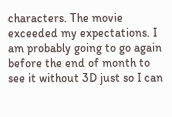characters. The movie exceeded my expectations. I am probably going to go again before the end of month to see it without 3D just so I can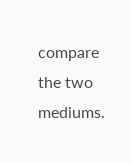compare the two mediums.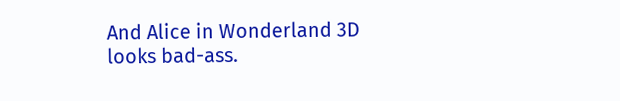And Alice in Wonderland 3D looks bad-ass.